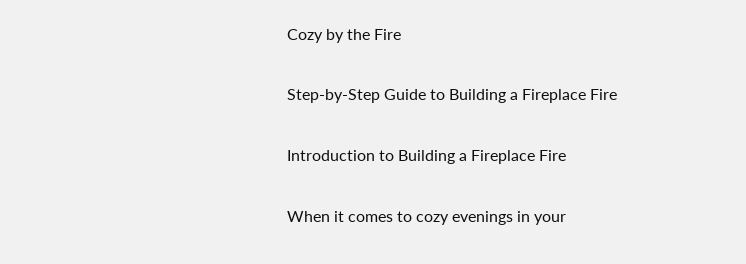Cozy by the Fire

Step-by-Step Guide to Building a Fireplace Fire

Introduction to Building a Fireplace Fire

When it comes to cozy evenings in your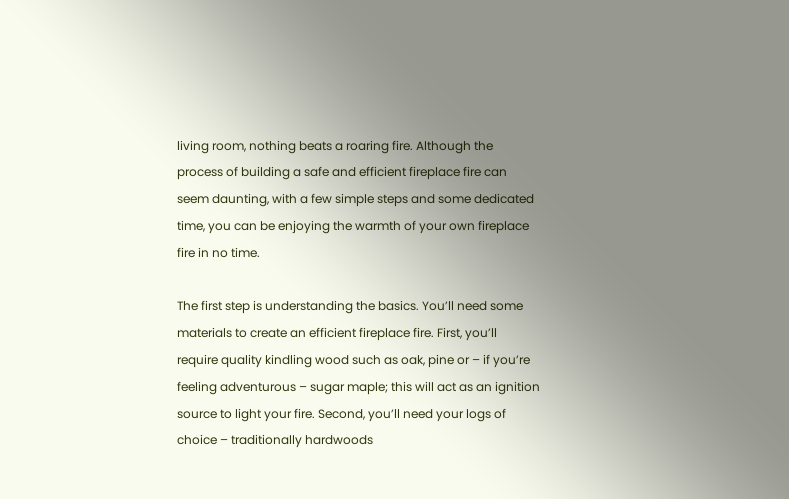living room, nothing beats a roaring fire. Although the process of building a safe and efficient fireplace fire can seem daunting, with a few simple steps and some dedicated time, you can be enjoying the warmth of your own fireplace fire in no time.

The first step is understanding the basics. You’ll need some materials to create an efficient fireplace fire. First, you’ll require quality kindling wood such as oak, pine or – if you’re feeling adventurous – sugar maple; this will act as an ignition source to light your fire. Second, you’ll need your logs of choice – traditionally hardwoods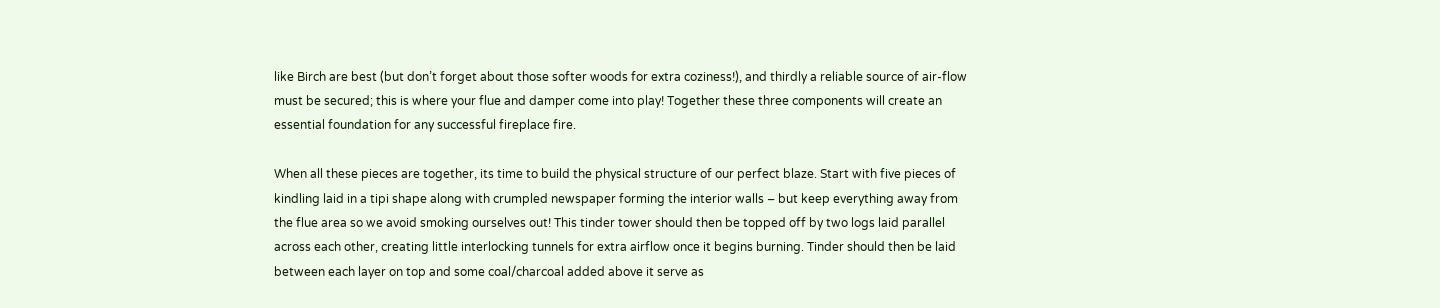like Birch are best (but don’t forget about those softer woods for extra coziness!), and thirdly a reliable source of air-flow must be secured; this is where your flue and damper come into play! Together these three components will create an essential foundation for any successful fireplace fire.

When all these pieces are together, its time to build the physical structure of our perfect blaze. Start with five pieces of kindling laid in a tipi shape along with crumpled newspaper forming the interior walls – but keep everything away from the flue area so we avoid smoking ourselves out! This tinder tower should then be topped off by two logs laid parallel across each other, creating little interlocking tunnels for extra airflow once it begins burning. Tinder should then be laid between each layer on top and some coal/charcoal added above it serve as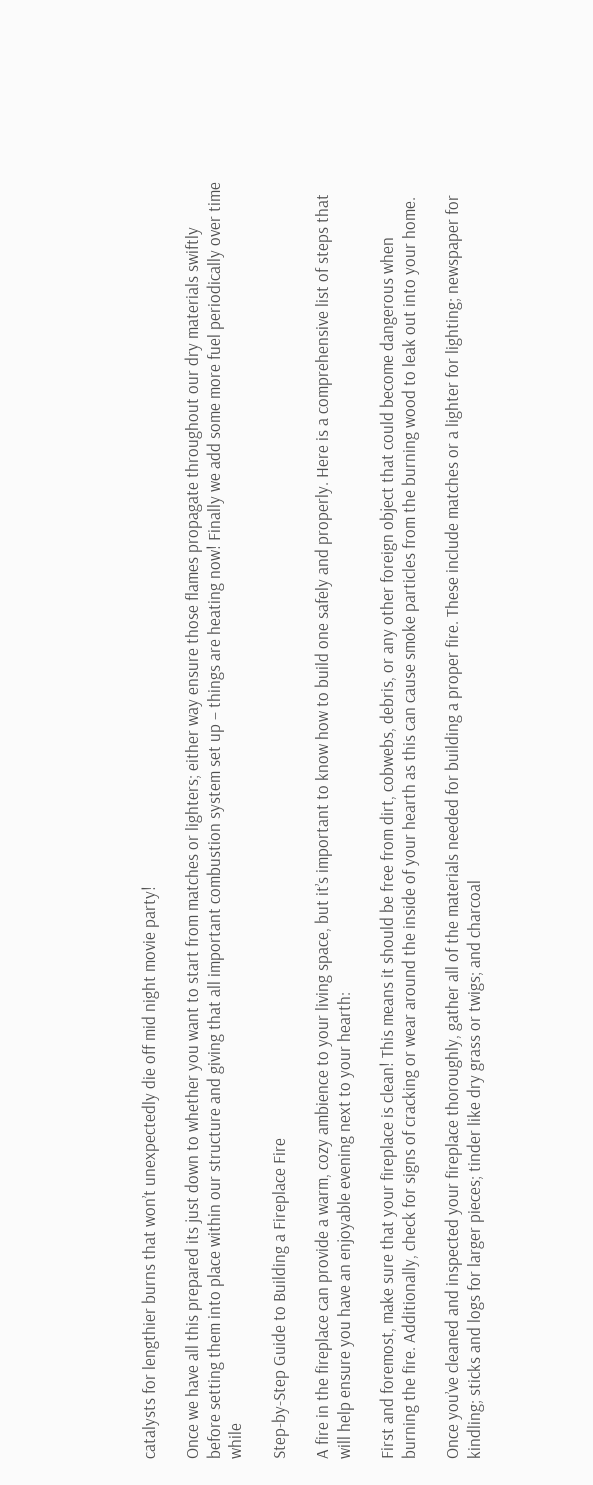catalysts for lengthier burns that won’t unexpectedly die off mid night movie party!

Once we have all this prepared its just down to whether you want to start from matches or lighters; either way ensure those flames propagate throughout our dry materials swiftly before setting them into place within our structure and giving that all important combustion system set up – things are heating now! Finally we add some more fuel periodically over time while

Step-by-Step Guide to Building a Fireplace Fire

A fire in the fireplace can provide a warm, cozy ambience to your living space, but it’s important to know how to build one safely and properly. Here is a comprehensive list of steps that will help ensure you have an enjoyable evening next to your hearth:

First and foremost, make sure that your fireplace is clean! This means it should be free from dirt, cobwebs, debris, or any other foreign object that could become dangerous when burning the fire. Additionally, check for signs of cracking or wear around the inside of your hearth as this can cause smoke particles from the burning wood to leak out into your home.

Once you’ve cleaned and inspected your fireplace thoroughly, gather all of the materials needed for building a proper fire. These include matches or a lighter for lighting; newspaper for kindling; sticks and logs for larger pieces; tinder like dry grass or twigs; and charcoal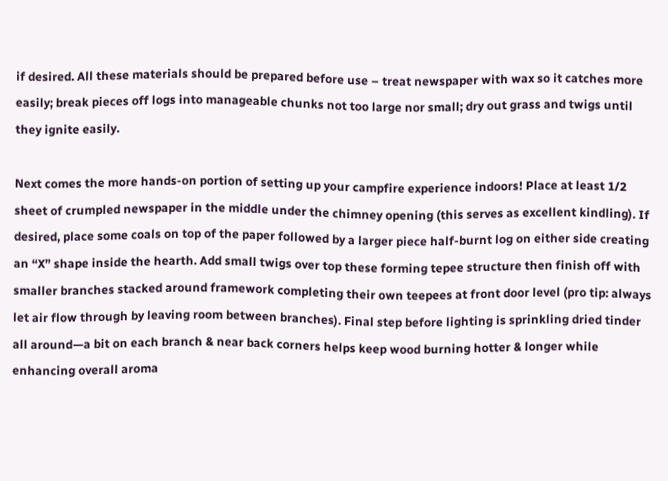if desired. All these materials should be prepared before use – treat newspaper with wax so it catches more easily; break pieces off logs into manageable chunks not too large nor small; dry out grass and twigs until they ignite easily.

Next comes the more hands-on portion of setting up your campfire experience indoors! Place at least 1/2 sheet of crumpled newspaper in the middle under the chimney opening (this serves as excellent kindling). If desired, place some coals on top of the paper followed by a larger piece half-burnt log on either side creating an “X” shape inside the hearth. Add small twigs over top these forming tepee structure then finish off with smaller branches stacked around framework completing their own teepees at front door level (pro tip: always let air flow through by leaving room between branches). Final step before lighting is sprinkling dried tinder all around—a bit on each branch & near back corners helps keep wood burning hotter & longer while enhancing overall aroma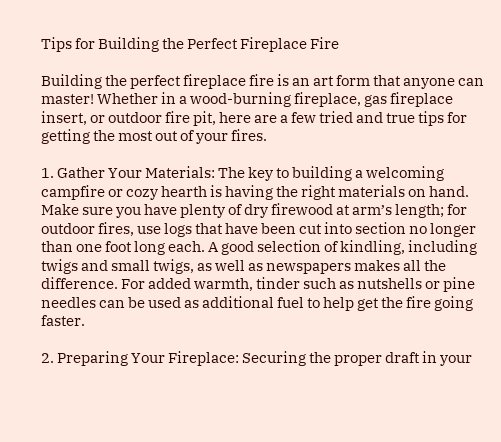Tips for Building the Perfect Fireplace Fire

Building the perfect fireplace fire is an art form that anyone can master! Whether in a wood-burning fireplace, gas fireplace insert, or outdoor fire pit, here are a few tried and true tips for getting the most out of your fires.

1. Gather Your Materials: The key to building a welcoming campfire or cozy hearth is having the right materials on hand. Make sure you have plenty of dry firewood at arm’s length; for outdoor fires, use logs that have been cut into section no longer than one foot long each. A good selection of kindling, including twigs and small twigs, as well as newspapers makes all the difference. For added warmth, tinder such as nutshells or pine needles can be used as additional fuel to help get the fire going faster.

2. Preparing Your Fireplace: Securing the proper draft in your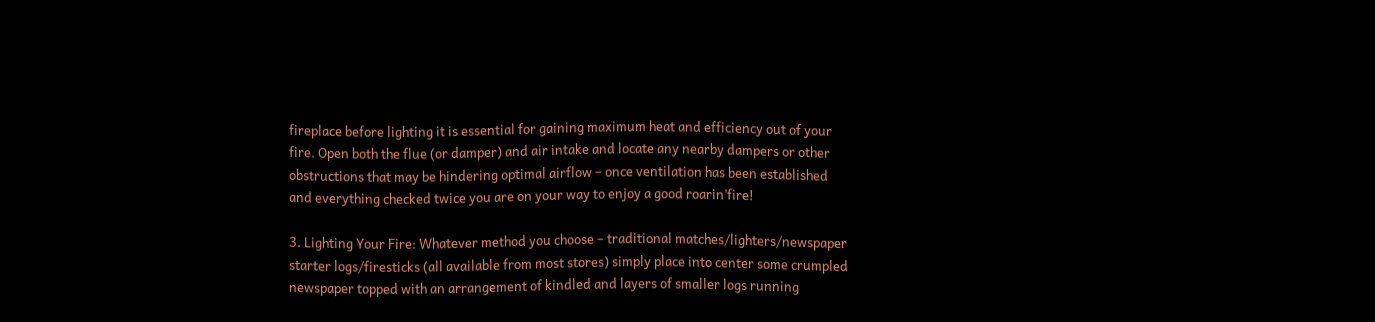fireplace before lighting it is essential for gaining maximum heat and efficiency out of your fire. Open both the flue (or damper) and air intake and locate any nearby dampers or other obstructions that may be hindering optimal airflow – once ventilation has been established and everything checked twice you are on your way to enjoy a good roarin’fire!

3. Lighting Your Fire: Whatever method you choose – traditional matches/lighters/newspaper starter logs/firesticks (all available from most stores) simply place into center some crumpled newspaper topped with an arrangement of kindled and layers of smaller logs running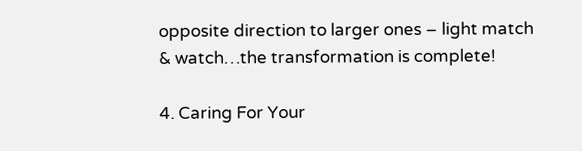opposite direction to larger ones – light match & watch…the transformation is complete!

4. Caring For Your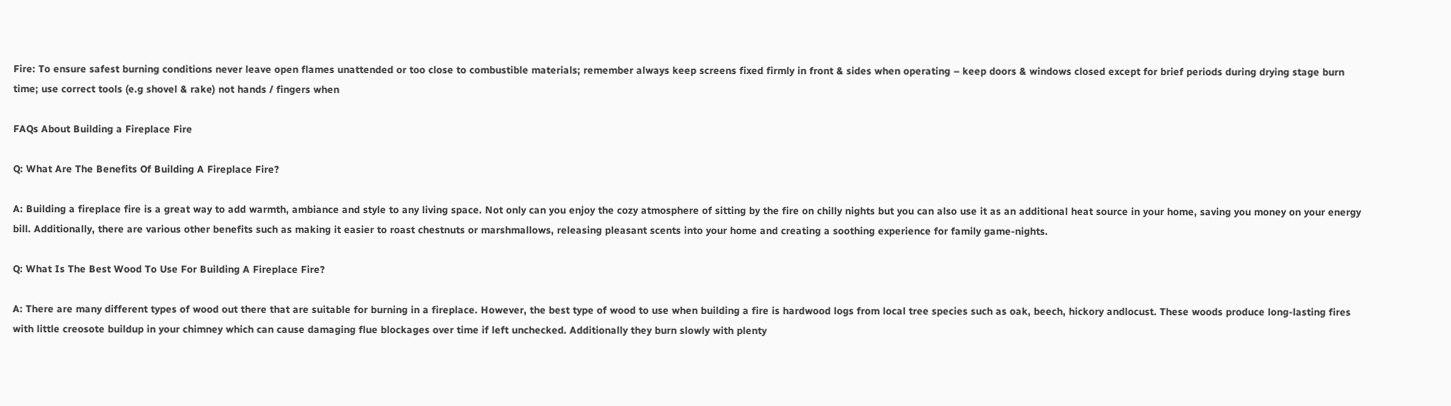Fire: To ensure safest burning conditions never leave open flames unattended or too close to combustible materials; remember always keep screens fixed firmly in front & sides when operating – keep doors & windows closed except for brief periods during drying stage burn time; use correct tools (e.g shovel & rake) not hands / fingers when

FAQs About Building a Fireplace Fire

Q: What Are The Benefits Of Building A Fireplace Fire?

A: Building a fireplace fire is a great way to add warmth, ambiance and style to any living space. Not only can you enjoy the cozy atmosphere of sitting by the fire on chilly nights but you can also use it as an additional heat source in your home, saving you money on your energy bill. Additionally, there are various other benefits such as making it easier to roast chestnuts or marshmallows, releasing pleasant scents into your home and creating a soothing experience for family game-nights.

Q: What Is The Best Wood To Use For Building A Fireplace Fire?

A: There are many different types of wood out there that are suitable for burning in a fireplace. However, the best type of wood to use when building a fire is hardwood logs from local tree species such as oak, beech, hickory andlocust. These woods produce long-lasting fires with little creosote buildup in your chimney which can cause damaging flue blockages over time if left unchecked. Additionally they burn slowly with plenty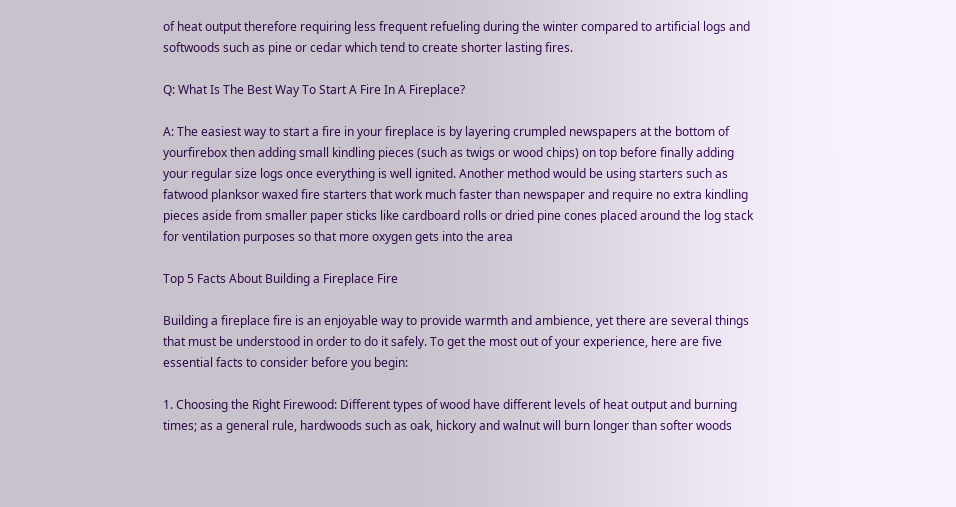of heat output therefore requiring less frequent refueling during the winter compared to artificial logs and softwoods such as pine or cedar which tend to create shorter lasting fires.

Q: What Is The Best Way To Start A Fire In A Fireplace?

A: The easiest way to start a fire in your fireplace is by layering crumpled newspapers at the bottom of yourfirebox then adding small kindling pieces (such as twigs or wood chips) on top before finally adding your regular size logs once everything is well ignited. Another method would be using starters such as fatwood planksor waxed fire starters that work much faster than newspaper and require no extra kindling pieces aside from smaller paper sticks like cardboard rolls or dried pine cones placed around the log stack for ventilation purposes so that more oxygen gets into the area

Top 5 Facts About Building a Fireplace Fire

Building a fireplace fire is an enjoyable way to provide warmth and ambience, yet there are several things that must be understood in order to do it safely. To get the most out of your experience, here are five essential facts to consider before you begin:

1. Choosing the Right Firewood: Different types of wood have different levels of heat output and burning times; as a general rule, hardwoods such as oak, hickory and walnut will burn longer than softer woods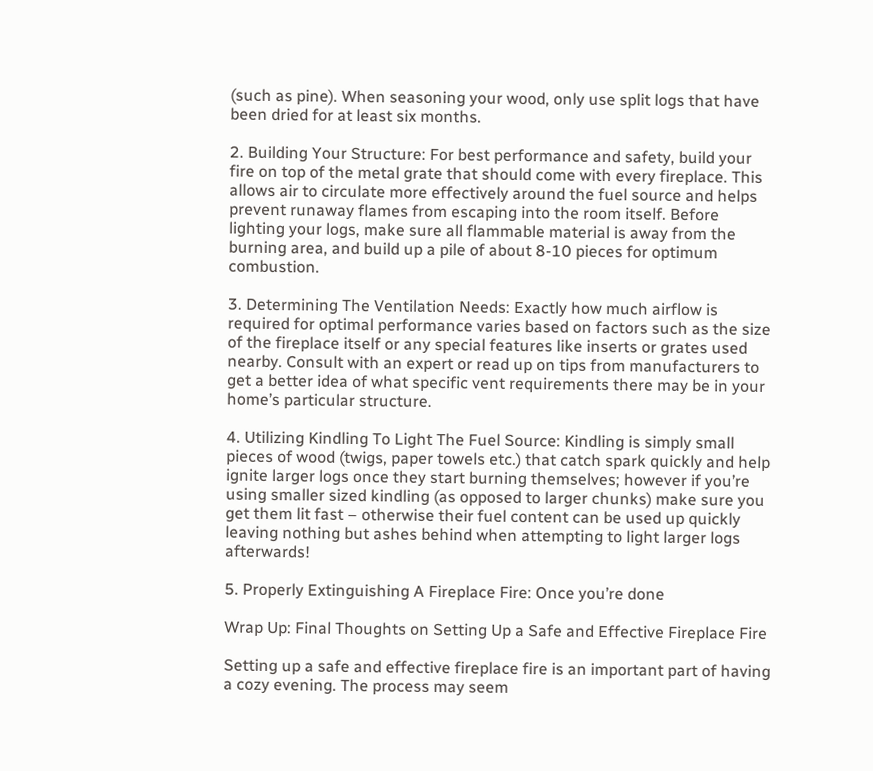(such as pine). When seasoning your wood, only use split logs that have been dried for at least six months.

2. Building Your Structure: For best performance and safety, build your fire on top of the metal grate that should come with every fireplace. This allows air to circulate more effectively around the fuel source and helps prevent runaway flames from escaping into the room itself. Before lighting your logs, make sure all flammable material is away from the burning area, and build up a pile of about 8-10 pieces for optimum combustion.

3. Determining The Ventilation Needs: Exactly how much airflow is required for optimal performance varies based on factors such as the size of the fireplace itself or any special features like inserts or grates used nearby. Consult with an expert or read up on tips from manufacturers to get a better idea of what specific vent requirements there may be in your home’s particular structure.

4. Utilizing Kindling To Light The Fuel Source: Kindling is simply small pieces of wood (twigs, paper towels etc.) that catch spark quickly and help ignite larger logs once they start burning themselves; however if you’re using smaller sized kindling (as opposed to larger chunks) make sure you get them lit fast – otherwise their fuel content can be used up quickly leaving nothing but ashes behind when attempting to light larger logs afterwards!

5. Properly Extinguishing A Fireplace Fire: Once you’re done

Wrap Up: Final Thoughts on Setting Up a Safe and Effective Fireplace Fire

Setting up a safe and effective fireplace fire is an important part of having a cozy evening. The process may seem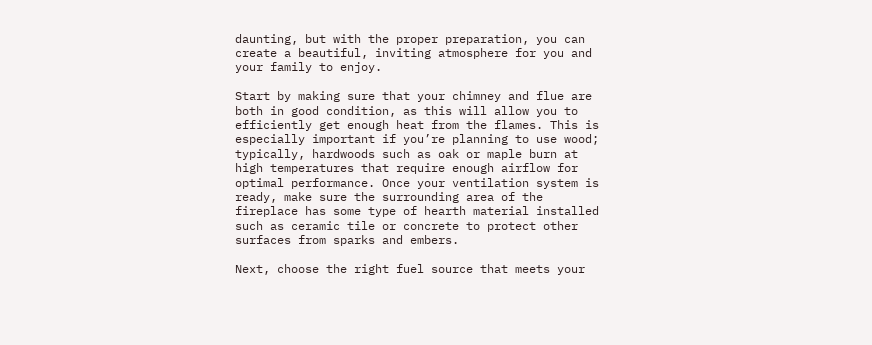daunting, but with the proper preparation, you can create a beautiful, inviting atmosphere for you and your family to enjoy.

Start by making sure that your chimney and flue are both in good condition, as this will allow you to efficiently get enough heat from the flames. This is especially important if you’re planning to use wood; typically, hardwoods such as oak or maple burn at high temperatures that require enough airflow for optimal performance. Once your ventilation system is ready, make sure the surrounding area of the fireplace has some type of hearth material installed such as ceramic tile or concrete to protect other surfaces from sparks and embers.

Next, choose the right fuel source that meets your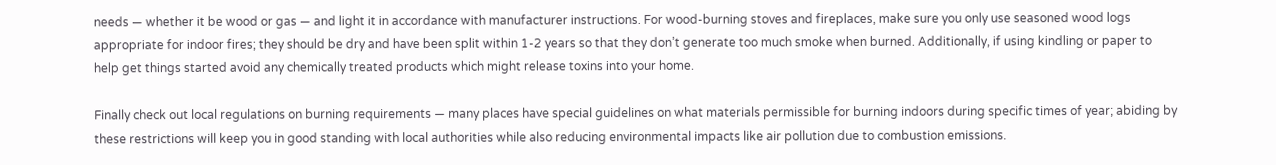needs — whether it be wood or gas — and light it in accordance with manufacturer instructions. For wood-burning stoves and fireplaces, make sure you only use seasoned wood logs appropriate for indoor fires; they should be dry and have been split within 1-2 years so that they don’t generate too much smoke when burned. Additionally, if using kindling or paper to help get things started avoid any chemically treated products which might release toxins into your home.

Finally check out local regulations on burning requirements — many places have special guidelines on what materials permissible for burning indoors during specific times of year; abiding by these restrictions will keep you in good standing with local authorities while also reducing environmental impacts like air pollution due to combustion emissions.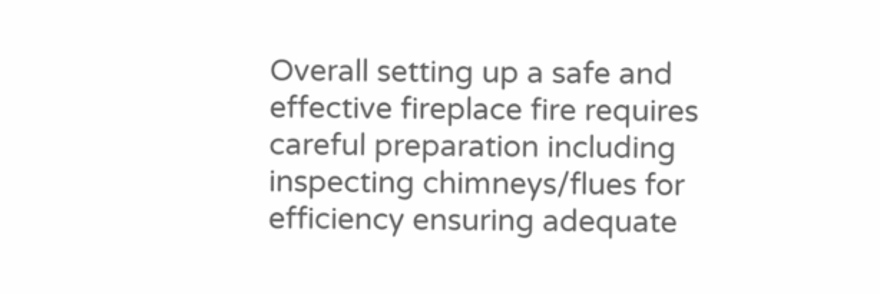Overall setting up a safe and effective fireplace fire requires careful preparation including inspecting chimneys/flues for efficiency ensuring adequate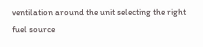ventilation around the unit selecting the right fuel source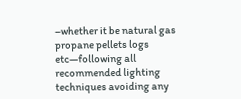–whether it be natural gas propane pellets logs etc—following all recommended lighting techniques avoiding any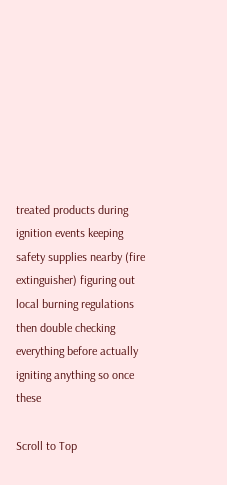treated products during ignition events keeping safety supplies nearby (fire extinguisher) figuring out local burning regulations then double checking everything before actually igniting anything so once these

Scroll to Top